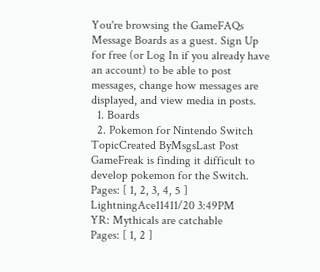You're browsing the GameFAQs Message Boards as a guest. Sign Up for free (or Log In if you already have an account) to be able to post messages, change how messages are displayed, and view media in posts.
  1. Boards
  2. Pokemon for Nintendo Switch
TopicCreated ByMsgsLast Post
GameFreak is finding it difficult to develop pokemon for the Switch.
Pages: [ 1, 2, 3, 4, 5 ]
LightningAce11411/20 3:49PM
YR: Mythicals are catchable
Pages: [ 1, 2 ]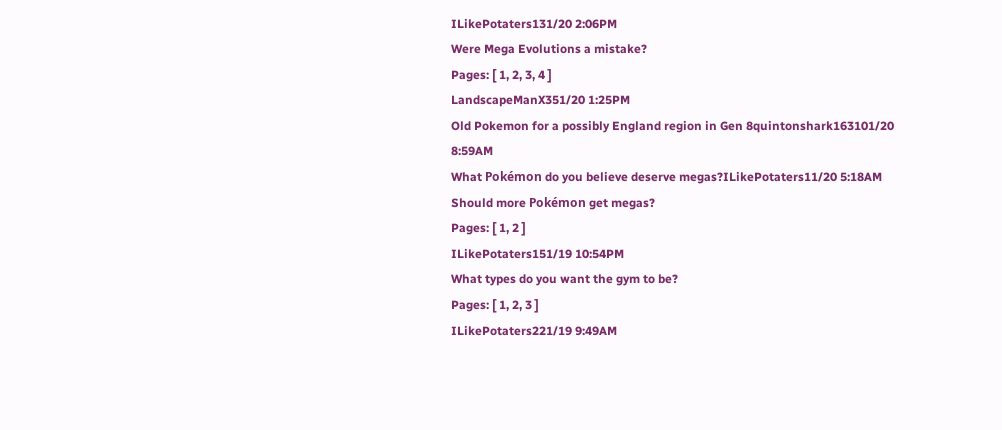ILikePotaters131/20 2:06PM
Were Mega Evolutions a mistake?
Pages: [ 1, 2, 3, 4 ]
LandscapeManX351/20 1:25PM
Old Pokemon for a possibly England region in Gen 8quintonshark163101/20 8:59AM
What Pokémon do you believe deserve megas?ILikePotaters11/20 5:18AM
Should more Pokémon get megas?
Pages: [ 1, 2 ]
ILikePotaters151/19 10:54PM
What types do you want the gym to be?
Pages: [ 1, 2, 3 ]
ILikePotaters221/19 9:49AM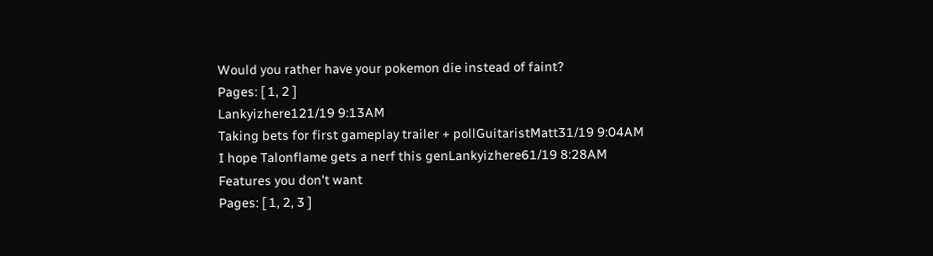Would you rather have your pokemon die instead of faint?
Pages: [ 1, 2 ]
Lankyizhere121/19 9:13AM
Taking bets for first gameplay trailer + pollGuitaristMatt31/19 9:04AM
I hope Talonflame gets a nerf this genLankyizhere61/19 8:28AM
Features you don't want
Pages: [ 1, 2, 3 ]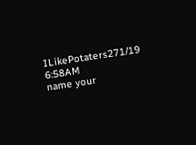ILikePotaters271/19 6:58AM
name your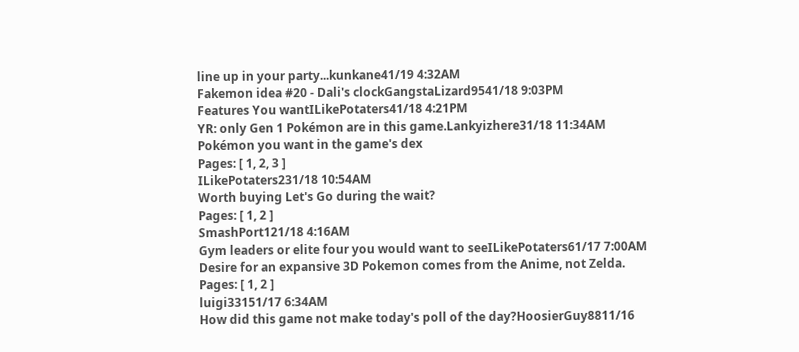line up in your party...kunkane41/19 4:32AM
Fakemon idea #20 - Dali's clockGangstaLizard9541/18 9:03PM
Features You wantILikePotaters41/18 4:21PM
YR: only Gen 1 Pokémon are in this game.Lankyizhere31/18 11:34AM
Pokémon you want in the game's dex
Pages: [ 1, 2, 3 ]
ILikePotaters231/18 10:54AM
Worth buying Let's Go during the wait?
Pages: [ 1, 2 ]
SmashPort121/18 4:16AM
Gym leaders or elite four you would want to seeILikePotaters61/17 7:00AM
Desire for an expansive 3D Pokemon comes from the Anime, not Zelda.
Pages: [ 1, 2 ]
luigi33151/17 6:34AM
How did this game not make today's poll of the day?HoosierGuy8811/16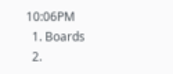10:06PM
  1. Boards
  2.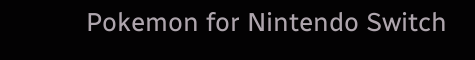Pokemon for Nintendo Switch